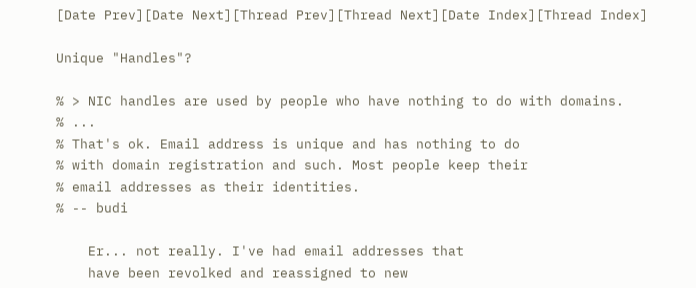[Date Prev][Date Next][Thread Prev][Thread Next][Date Index][Thread Index]

Unique "Handles"?

% > NIC handles are used by people who have nothing to do with domains.
% ...
% That's ok. Email address is unique and has nothing to do
% with domain registration and such. Most people keep their
% email addresses as their identities.
% -- budi

    Er... not really. I've had email addresses that
    have been revolked and reassigned to new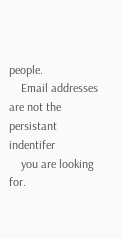people.
    Email addresses are not the persistant indentifer
    you are looking for.